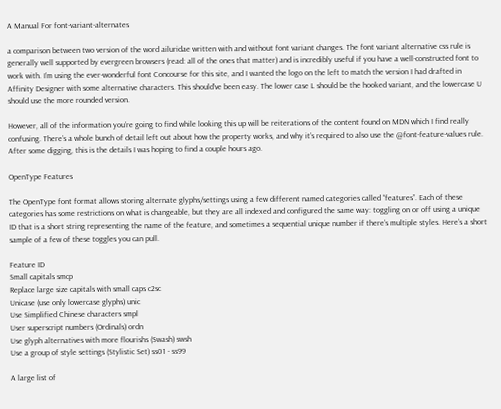A Manual For font-variant-alternates

a comparison between two version of the word ailuridae written with and without font variant changes. The font variant alternative css rule is generally well supported by evergreen browsers (read: all of the ones that matter) and is incredibly useful if you have a well-constructed font to work with. I’m using the ever-wonderful font Concourse for this site, and I wanted the logo on the left to match the version I had drafted in Affinity Designer with some alternative characters. This should’ve been easy. The lower case L should be the hooked variant, and the lowercase U should use the more rounded version.

However, all of the information you’re going to find while looking this up will be reiterations of the content found on MDN which I find really confusing. There’s a whole bunch of detail left out about how the property works, and why it’s required to also use the @font-feature-values rule. After some digging, this is the details I was hoping to find a couple hours ago.

OpenType Features

The OpenType font format allows storing alternate glyphs/settings using a few different named categories called “features”. Each of these categories has some restrictions on what is changeable, but they are all indexed and configured the same way: toggling on or off using a unique ID that is a short string representing the name of the feature, and sometimes a sequential unique number if there’s multiple styles. Here’s a short sample of a few of these toggles you can pull.

Feature ID
Small capitals smcp
Replace large size capitals with small caps c2sc
Unicase (use only lowercase glyphs) unic
Use Simplified Chinese characters smpl
User superscript numbers (Ordinals) ordn
Use glyph alternatives with more flourishs (Swash) swsh
Use a group of style settings (Stylistic Set) ss01 - ss99

A large list of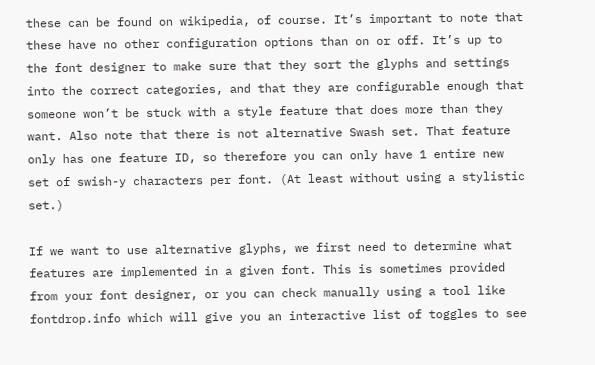these can be found on wikipedia, of course. It’s important to note that these have no other configuration options than on or off. It’s up to the font designer to make sure that they sort the glyphs and settings into the correct categories, and that they are configurable enough that someone won’t be stuck with a style feature that does more than they want. Also note that there is not alternative Swash set. That feature only has one feature ID, so therefore you can only have 1 entire new set of swish-y characters per font. (At least without using a stylistic set.)

If we want to use alternative glyphs, we first need to determine what features are implemented in a given font. This is sometimes provided from your font designer, or you can check manually using a tool like fontdrop.info which will give you an interactive list of toggles to see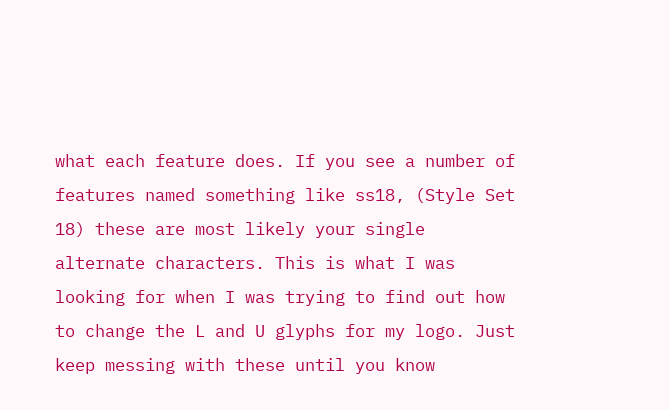what each feature does. If you see a number of features named something like ss18, (Style Set 18) these are most likely your single alternate characters. This is what I was looking for when I was trying to find out how to change the L and U glyphs for my logo. Just keep messing with these until you know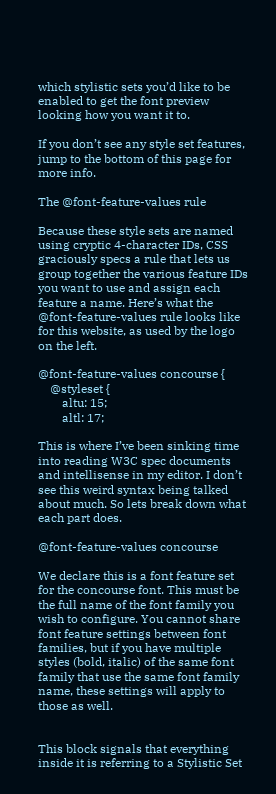which stylistic sets you’d like to be enabled to get the font preview looking how you want it to.

If you don’t see any style set features, jump to the bottom of this page for more info.

The @font-feature-values rule

Because these style sets are named using cryptic 4-character IDs, CSS graciously specs a rule that lets us group together the various feature IDs you want to use and assign each feature a name. Here’s what the @font-feature-values rule looks like for this website, as used by the logo on the left.

@font-feature-values concourse {
    @styleset {
        altu: 15;
        altl: 17;

This is where I’ve been sinking time into reading W3C spec documents and intellisense in my editor. I don’t see this weird syntax being talked about much. So lets break down what each part does.

@font-feature-values concourse

We declare this is a font feature set for the concourse font. This must be the full name of the font family you wish to configure. You cannot share font feature settings between font families, but if you have multiple styles (bold, italic) of the same font family that use the same font family name, these settings will apply to those as well.


This block signals that everything inside it is referring to a Stylistic Set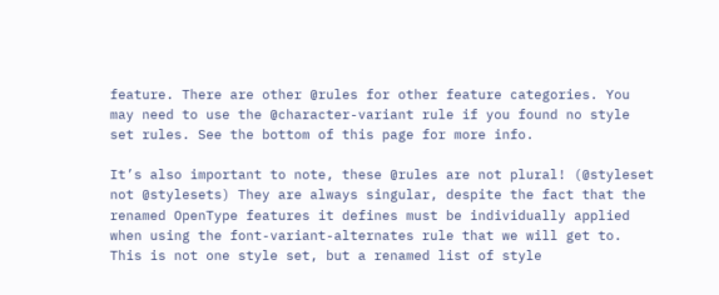feature. There are other @rules for other feature categories. You may need to use the @character-variant rule if you found no style set rules. See the bottom of this page for more info.

It’s also important to note, these @rules are not plural! (@styleset not @stylesets) They are always singular, despite the fact that the renamed OpenType features it defines must be individually applied when using the font-variant-alternates rule that we will get to. This is not one style set, but a renamed list of style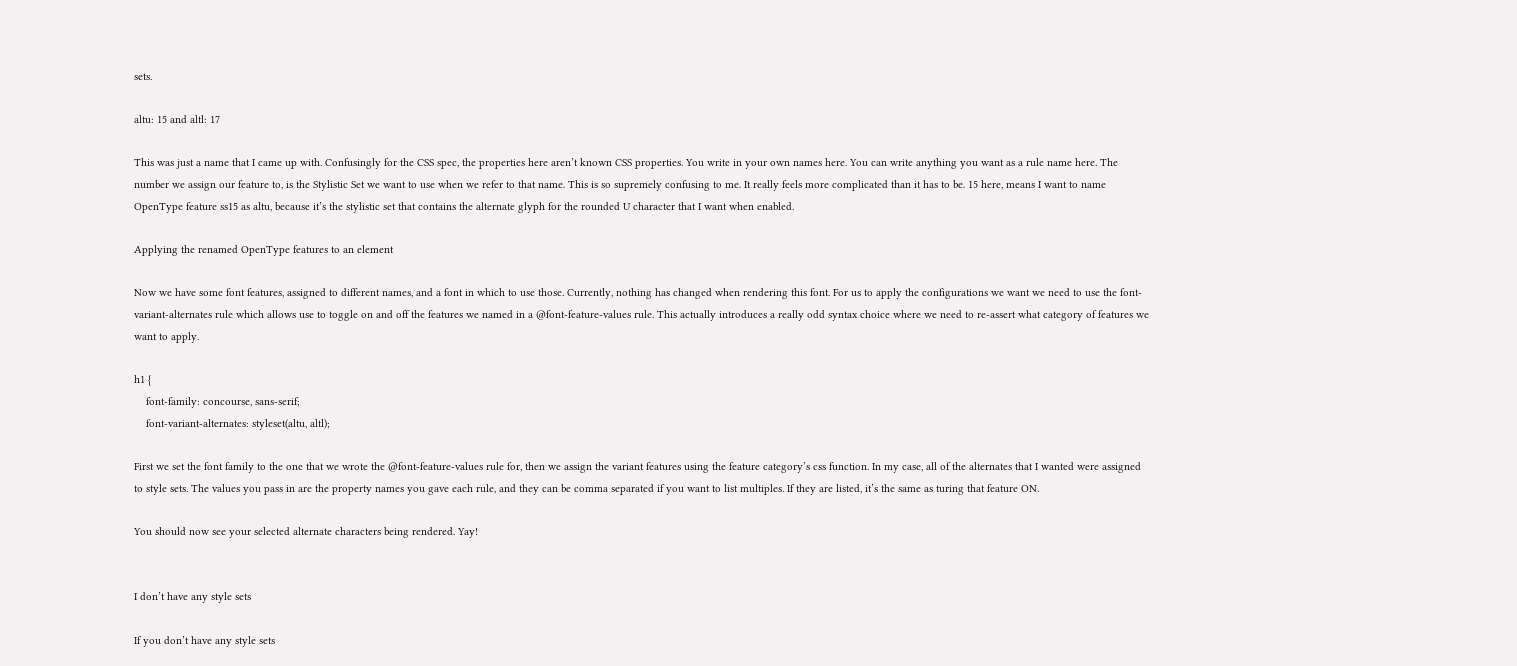sets.

altu: 15 and altl: 17

This was just a name that I came up with. Confusingly for the CSS spec, the properties here aren’t known CSS properties. You write in your own names here. You can write anything you want as a rule name here. The number we assign our feature to, is the Stylistic Set we want to use when we refer to that name. This is so supremely confusing to me. It really feels more complicated than it has to be. 15 here, means I want to name OpenType feature ss15 as altu, because it’s the stylistic set that contains the alternate glyph for the rounded U character that I want when enabled.

Applying the renamed OpenType features to an element

Now we have some font features, assigned to different names, and a font in which to use those. Currently, nothing has changed when rendering this font. For us to apply the configurations we want we need to use the font-variant-alternates rule which allows use to toggle on and off the features we named in a @font-feature-values rule. This actually introduces a really odd syntax choice where we need to re-assert what category of features we want to apply.

h1 {
    font-family: concourse, sans-serif;
    font-variant-alternates: styleset(altu, altl);

First we set the font family to the one that we wrote the @font-feature-values rule for, then we assign the variant features using the feature category’s css function. In my case, all of the alternates that I wanted were assigned to style sets. The values you pass in are the property names you gave each rule, and they can be comma separated if you want to list multiples. If they are listed, it’s the same as turing that feature ON.

You should now see your selected alternate characters being rendered. Yay!


I don’t have any style sets

If you don’t have any style sets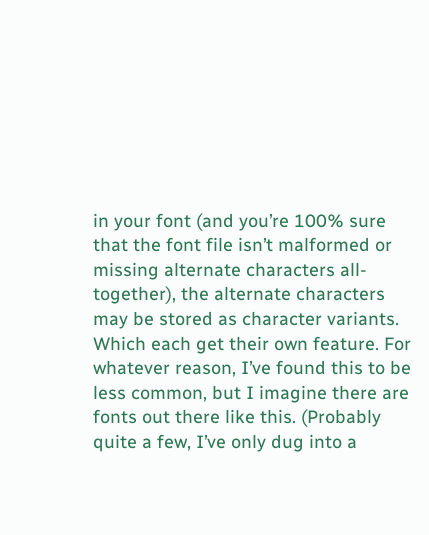in your font (and you’re 100% sure that the font file isn’t malformed or missing alternate characters all-together), the alternate characters may be stored as character variants. Which each get their own feature. For whatever reason, I’ve found this to be less common, but I imagine there are fonts out there like this. (Probably quite a few, I’ve only dug into a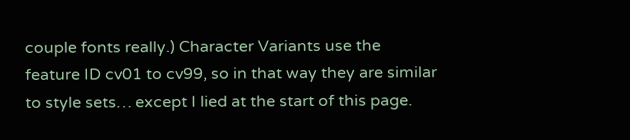couple fonts really.) Character Variants use the feature ID cv01 to cv99, so in that way they are similar to style sets… except I lied at the start of this page.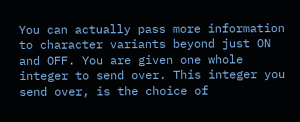You can actually pass more information to character variants beyond just ON and OFF. You are given one whole integer to send over. This integer you send over, is the choice of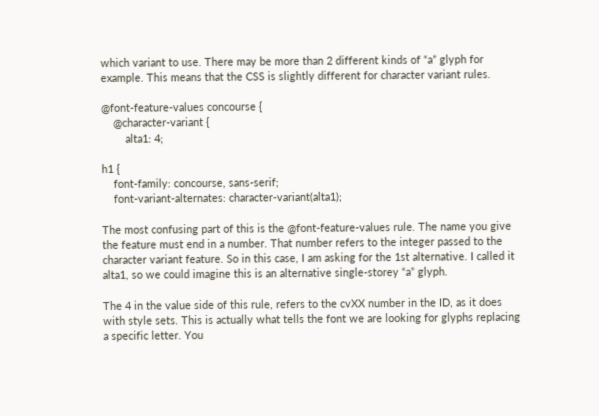which variant to use. There may be more than 2 different kinds of “a” glyph for example. This means that the CSS is slightly different for character variant rules.

@font-feature-values concourse {
    @character-variant {
        alta1: 4;

h1 {
    font-family: concourse, sans-serif;
    font-variant-alternates: character-variant(alta1);

The most confusing part of this is the @font-feature-values rule. The name you give the feature must end in a number. That number refers to the integer passed to the character variant feature. So in this case, I am asking for the 1st alternative. I called it alta1, so we could imagine this is an alternative single-storey “a” glyph.

The 4 in the value side of this rule, refers to the cvXX number in the ID, as it does with style sets. This is actually what tells the font we are looking for glyphs replacing a specific letter. You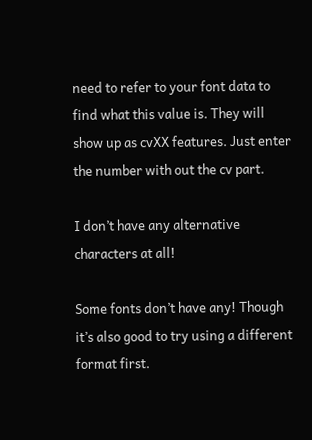need to refer to your font data to find what this value is. They will show up as cvXX features. Just enter the number with out the cv part.

I don’t have any alternative characters at all!

Some fonts don’t have any! Though it’s also good to try using a different format first.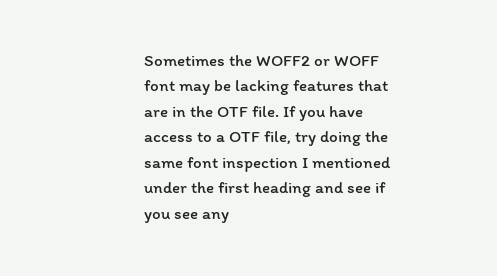Sometimes the WOFF2 or WOFF font may be lacking features that are in the OTF file. If you have access to a OTF file, try doing the same font inspection I mentioned under the first heading and see if you see any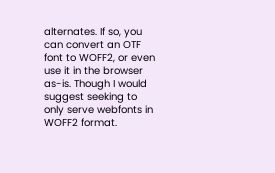alternates. If so, you can convert an OTF font to WOFF2, or even use it in the browser as-is. Though I would suggest seeking to only serve webfonts in WOFF2 format.